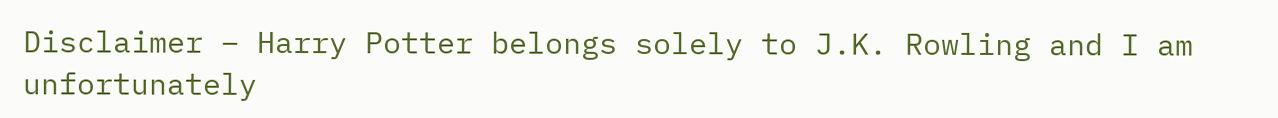Disclaimer – Harry Potter belongs solely to J.K. Rowling and I am unfortunately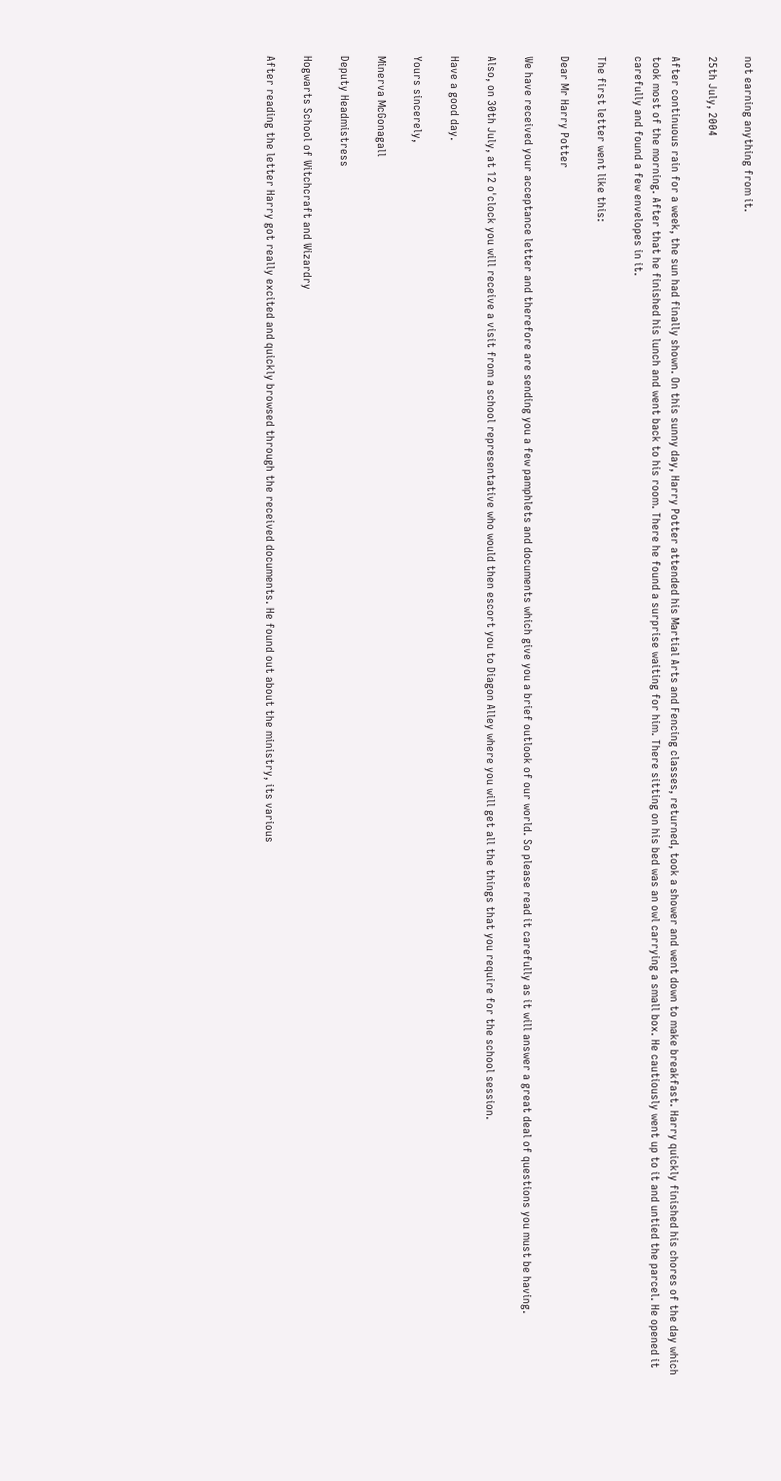not earning anything from it.

25th July, 2004

After continuous rain for a week, the sun had finally shown. On this sunny day, Harry Potter attended his Martial Arts and Fencing classes, returned, took a shower and went down to make breakfast. Harry quickly finished his chores of the day which took most of the morning. After that he finished his lunch and went back to his room. There he found a surprise waiting for him. There sitting on his bed was an owl carrying a small box. He cautiously went up to it and untied the parcel. He opened it carefully and found a few envelopes in it.

The first letter went like this:

Dear Mr Harry Potter

We have received your acceptance letter and therefore are sending you a few pamphlets and documents which give you a brief outlook of our world. So please read it carefully as it will answer a great deal of questions you must be having.

Also, on 30th July, at 12 o'clock you will receive a visit from a school representative who would then escort you to Diagon Alley where you will get all the things that you require for the school session.

Have a good day.

Yours sincerely,

Minerva McGonagall

Deputy Headmistress

Hogwarts School of Witchcraft and Wizardry

After reading the letter Harry got really excited and quickly browsed through the received documents. He found out about the ministry, its various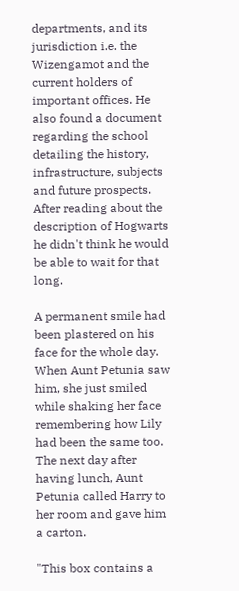departments, and its jurisdiction i.e. the Wizengamot and the current holders of important offices. He also found a document regarding the school detailing the history, infrastructure, subjects and future prospects. After reading about the description of Hogwarts he didn't think he would be able to wait for that long.

A permanent smile had been plastered on his face for the whole day. When Aunt Petunia saw him, she just smiled while shaking her face remembering how Lily had been the same too. The next day after having lunch, Aunt Petunia called Harry to her room and gave him a carton.

"This box contains a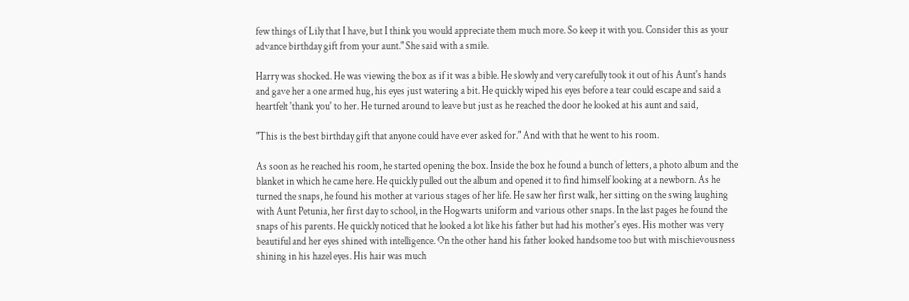few things of Lily that I have, but I think you would appreciate them much more. So keep it with you. Consider this as your advance birthday gift from your aunt." She said with a smile.

Harry was shocked. He was viewing the box as if it was a bible. He slowly and very carefully took it out of his Aunt's hands and gave her a one armed hug, his eyes just watering a bit. He quickly wiped his eyes before a tear could escape and said a heartfelt 'thank you' to her. He turned around to leave but just as he reached the door he looked at his aunt and said,

"This is the best birthday gift that anyone could have ever asked for." And with that he went to his room.

As soon as he reached his room, he started opening the box. Inside the box he found a bunch of letters, a photo album and the blanket in which he came here. He quickly pulled out the album and opened it to find himself looking at a newborn. As he turned the snaps, he found his mother at various stages of her life. He saw her first walk, her sitting on the swing laughing with Aunt Petunia, her first day to school, in the Hogwarts uniform and various other snaps. In the last pages he found the snaps of his parents. He quickly noticed that he looked a lot like his father but had his mother's eyes. His mother was very beautiful and her eyes shined with intelligence. On the other hand his father looked handsome too but with mischievousness shining in his hazel eyes. His hair was much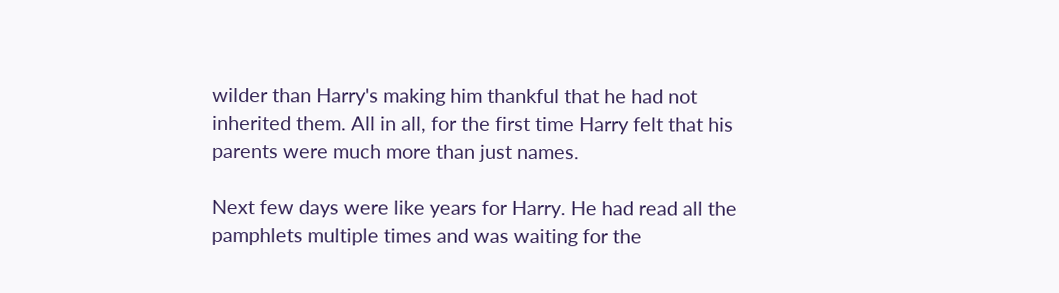wilder than Harry's making him thankful that he had not inherited them. All in all, for the first time Harry felt that his parents were much more than just names.

Next few days were like years for Harry. He had read all the pamphlets multiple times and was waiting for the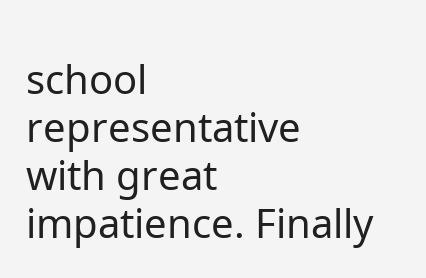school representative with great impatience. Finally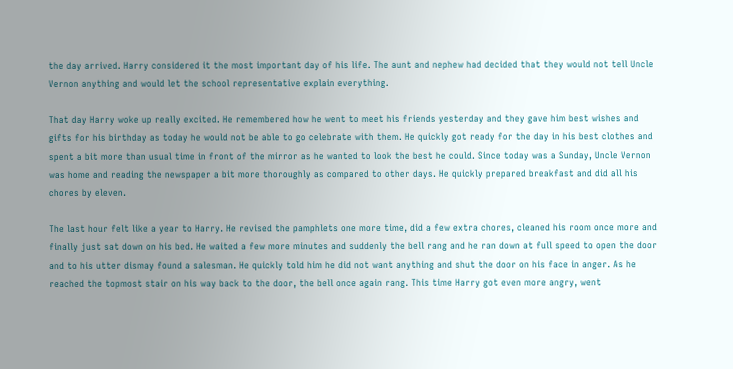the day arrived. Harry considered it the most important day of his life. The aunt and nephew had decided that they would not tell Uncle Vernon anything and would let the school representative explain everything.

That day Harry woke up really excited. He remembered how he went to meet his friends yesterday and they gave him best wishes and gifts for his birthday as today he would not be able to go celebrate with them. He quickly got ready for the day in his best clothes and spent a bit more than usual time in front of the mirror as he wanted to look the best he could. Since today was a Sunday, Uncle Vernon was home and reading the newspaper a bit more thoroughly as compared to other days. He quickly prepared breakfast and did all his chores by eleven.

The last hour felt like a year to Harry. He revised the pamphlets one more time, did a few extra chores, cleaned his room once more and finally just sat down on his bed. He waited a few more minutes and suddenly the bell rang and he ran down at full speed to open the door and to his utter dismay found a salesman. He quickly told him he did not want anything and shut the door on his face in anger. As he reached the topmost stair on his way back to the door, the bell once again rang. This time Harry got even more angry, went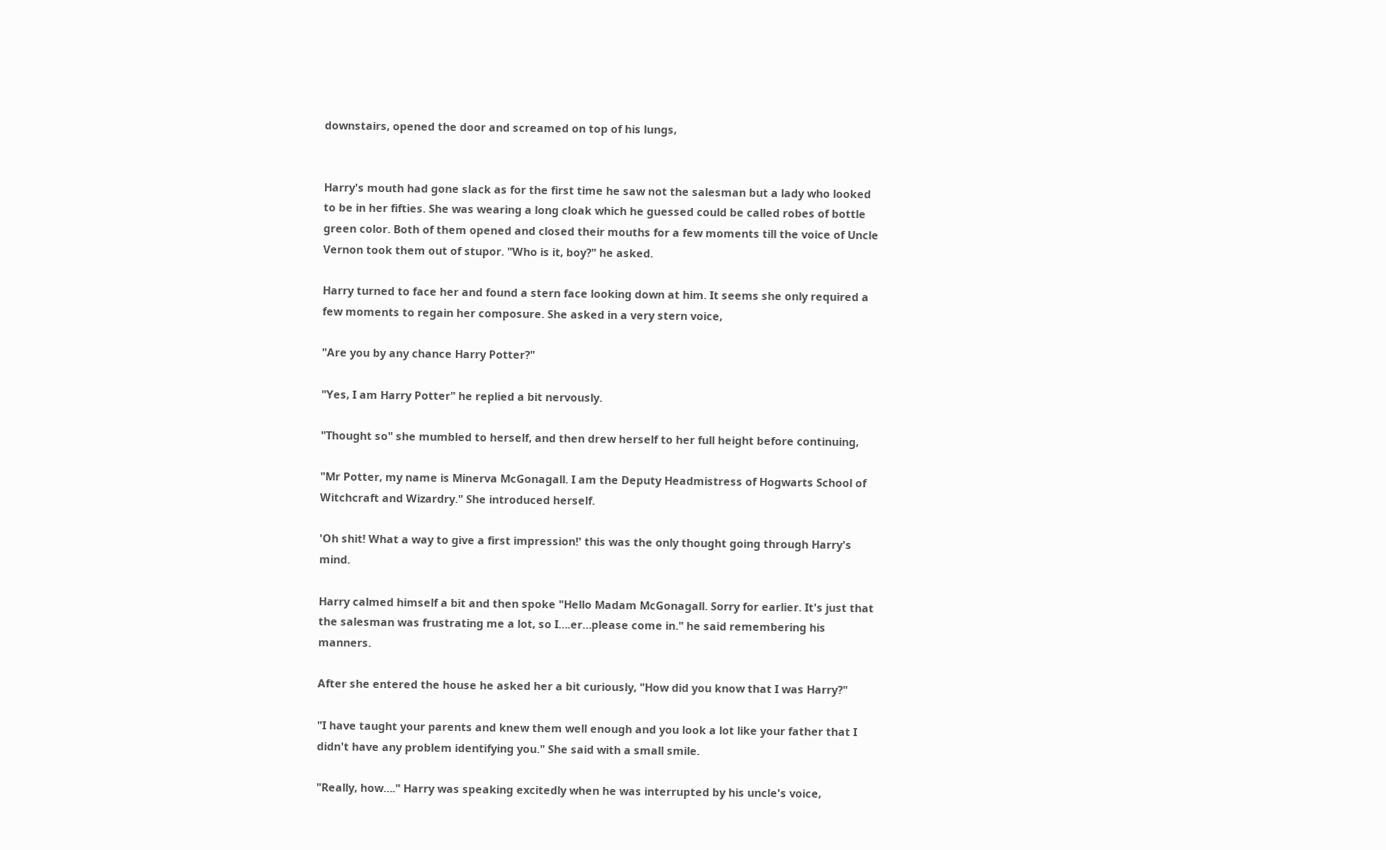downstairs, opened the door and screamed on top of his lungs,


Harry's mouth had gone slack as for the first time he saw not the salesman but a lady who looked to be in her fifties. She was wearing a long cloak which he guessed could be called robes of bottle green color. Both of them opened and closed their mouths for a few moments till the voice of Uncle Vernon took them out of stupor. "Who is it, boy?" he asked.

Harry turned to face her and found a stern face looking down at him. It seems she only required a few moments to regain her composure. She asked in a very stern voice,

"Are you by any chance Harry Potter?"

"Yes, I am Harry Potter" he replied a bit nervously.

"Thought so" she mumbled to herself, and then drew herself to her full height before continuing,

"Mr Potter, my name is Minerva McGonagall. I am the Deputy Headmistress of Hogwarts School of Witchcraft and Wizardry." She introduced herself.

'Oh shit! What a way to give a first impression!' this was the only thought going through Harry's mind.

Harry calmed himself a bit and then spoke "Hello Madam McGonagall. Sorry for earlier. It's just that the salesman was frustrating me a lot, so I….er…please come in." he said remembering his manners.

After she entered the house he asked her a bit curiously, "How did you know that I was Harry?"

"I have taught your parents and knew them well enough and you look a lot like your father that I didn't have any problem identifying you." She said with a small smile.

"Really, how…." Harry was speaking excitedly when he was interrupted by his uncle's voice,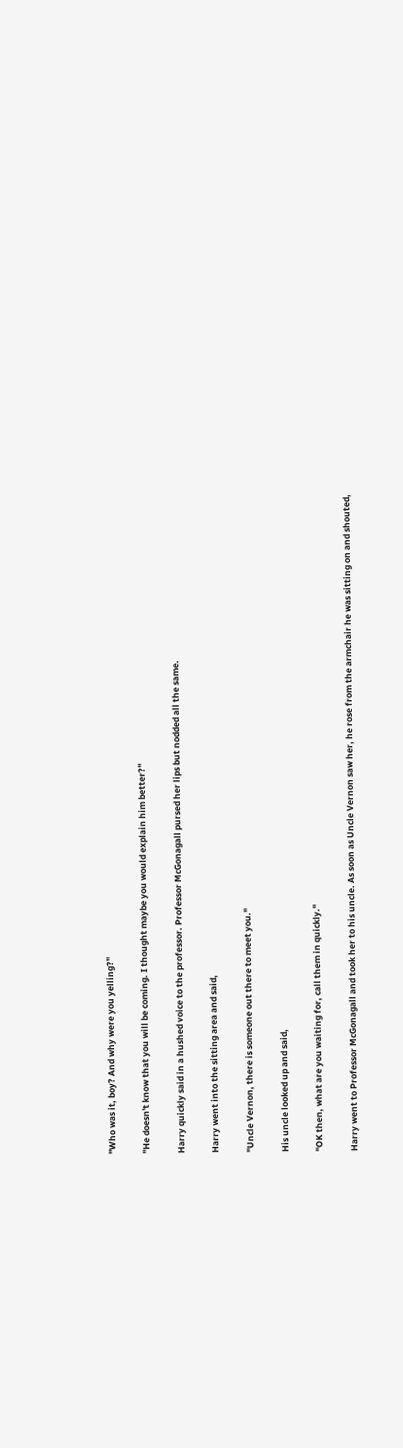"Who was it, boy? And why were you yelling?"

"He doesn't know that you will be coming. I thought maybe you would explain him better?"

Harry quickly said in a hushed voice to the professor. Professor McGonagall pursed her lips but nodded all the same.

Harry went into the sitting area and said,

"Uncle Vernon, there is someone out there to meet you."

His uncle looked up and said,

"OK then, what are you waiting for, call them in quickly."

Harry went to Professor McGonagall and took her to his uncle. As soon as Uncle Vernon saw her, he rose from the armchair he was sitting on and shouted,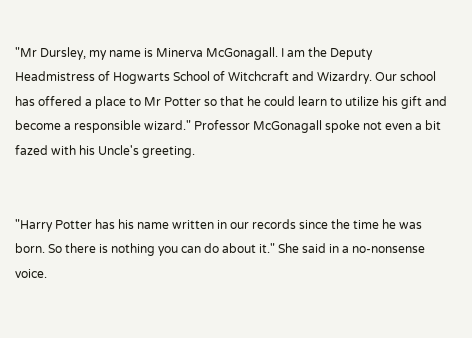"Mr Dursley, my name is Minerva McGonagall. I am the Deputy Headmistress of Hogwarts School of Witchcraft and Wizardry. Our school has offered a place to Mr Potter so that he could learn to utilize his gift and become a responsible wizard." Professor McGonagall spoke not even a bit fazed with his Uncle's greeting.


"Harry Potter has his name written in our records since the time he was born. So there is nothing you can do about it." She said in a no-nonsense voice.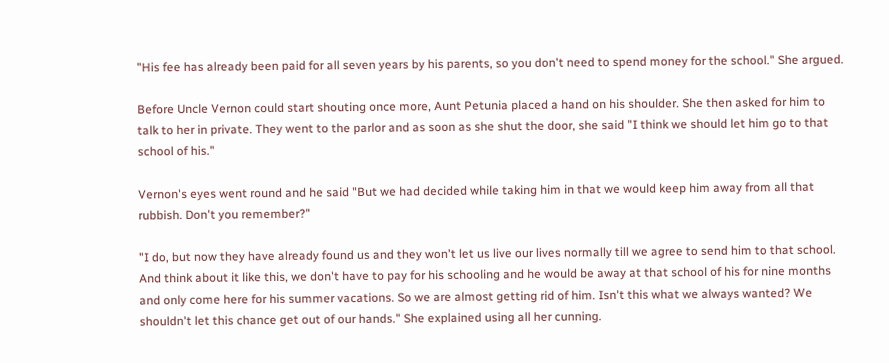"His fee has already been paid for all seven years by his parents, so you don't need to spend money for the school." She argued.

Before Uncle Vernon could start shouting once more, Aunt Petunia placed a hand on his shoulder. She then asked for him to talk to her in private. They went to the parlor and as soon as she shut the door, she said "I think we should let him go to that school of his."

Vernon's eyes went round and he said "But we had decided while taking him in that we would keep him away from all that rubbish. Don't you remember?"

"I do, but now they have already found us and they won't let us live our lives normally till we agree to send him to that school. And think about it like this, we don't have to pay for his schooling and he would be away at that school of his for nine months and only come here for his summer vacations. So we are almost getting rid of him. Isn't this what we always wanted? We shouldn't let this chance get out of our hands." She explained using all her cunning.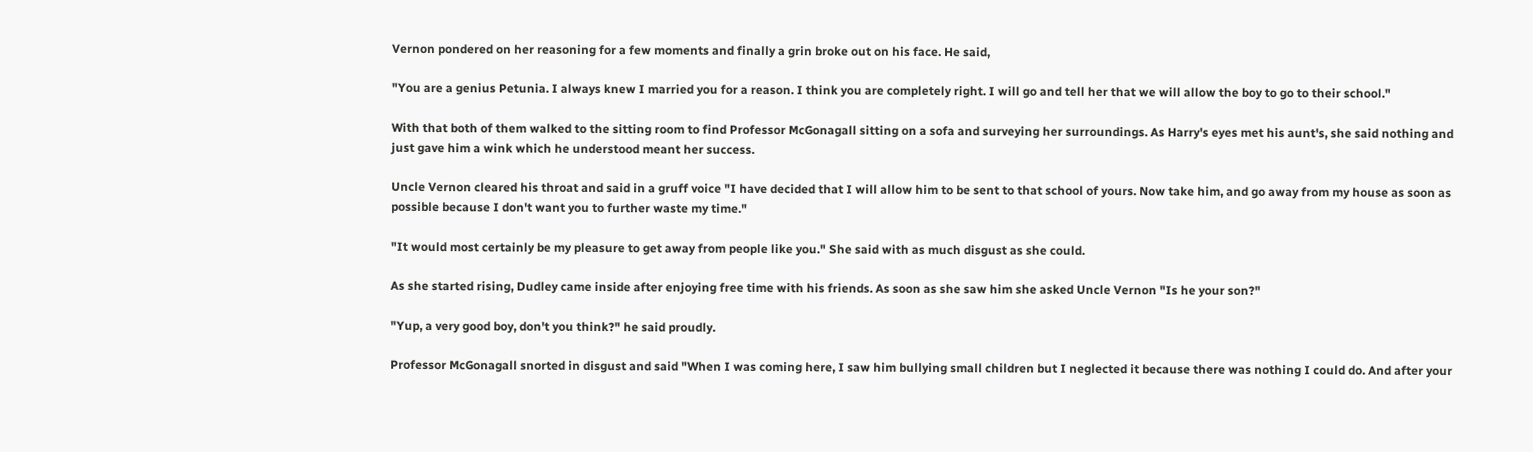Vernon pondered on her reasoning for a few moments and finally a grin broke out on his face. He said,

"You are a genius Petunia. I always knew I married you for a reason. I think you are completely right. I will go and tell her that we will allow the boy to go to their school."

With that both of them walked to the sitting room to find Professor McGonagall sitting on a sofa and surveying her surroundings. As Harry's eyes met his aunt's, she said nothing and just gave him a wink which he understood meant her success.

Uncle Vernon cleared his throat and said in a gruff voice "I have decided that I will allow him to be sent to that school of yours. Now take him, and go away from my house as soon as possible because I don't want you to further waste my time."

"It would most certainly be my pleasure to get away from people like you." She said with as much disgust as she could.

As she started rising, Dudley came inside after enjoying free time with his friends. As soon as she saw him she asked Uncle Vernon "Is he your son?"

"Yup, a very good boy, don't you think?" he said proudly.

Professor McGonagall snorted in disgust and said "When I was coming here, I saw him bullying small children but I neglected it because there was nothing I could do. And after your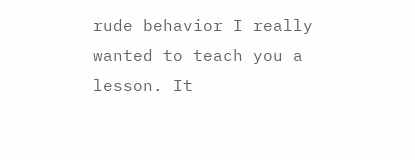rude behavior I really wanted to teach you a lesson. It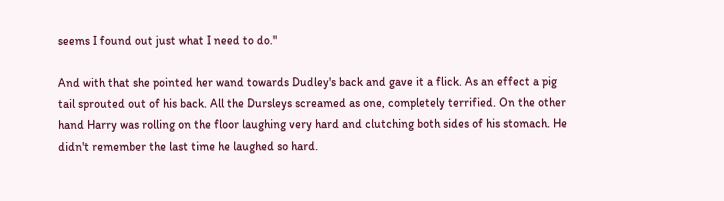seems I found out just what I need to do."

And with that she pointed her wand towards Dudley's back and gave it a flick. As an effect a pig tail sprouted out of his back. All the Dursleys screamed as one, completely terrified. On the other hand Harry was rolling on the floor laughing very hard and clutching both sides of his stomach. He didn't remember the last time he laughed so hard.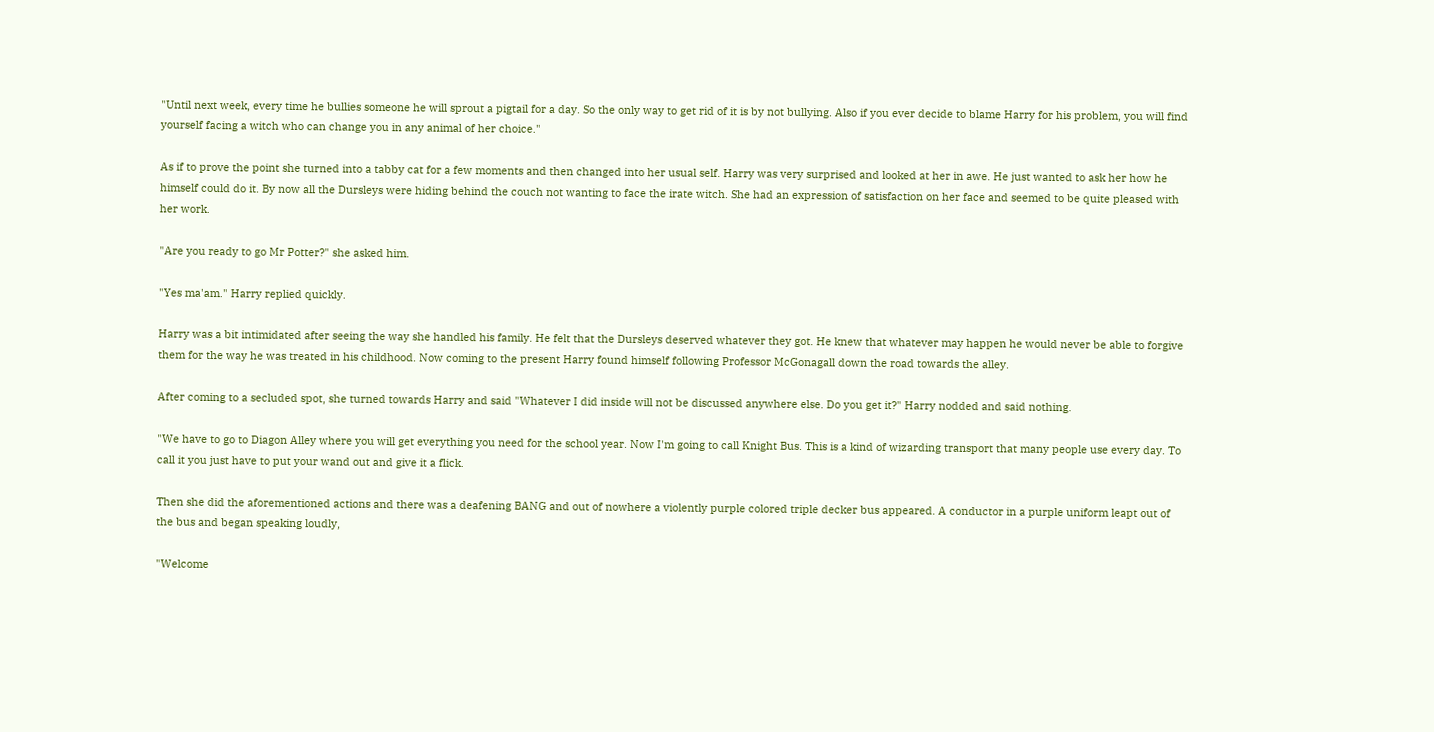"Until next week, every time he bullies someone he will sprout a pigtail for a day. So the only way to get rid of it is by not bullying. Also if you ever decide to blame Harry for his problem, you will find yourself facing a witch who can change you in any animal of her choice."

As if to prove the point she turned into a tabby cat for a few moments and then changed into her usual self. Harry was very surprised and looked at her in awe. He just wanted to ask her how he himself could do it. By now all the Dursleys were hiding behind the couch not wanting to face the irate witch. She had an expression of satisfaction on her face and seemed to be quite pleased with her work.

"Are you ready to go Mr Potter?" she asked him.

"Yes ma'am." Harry replied quickly.

Harry was a bit intimidated after seeing the way she handled his family. He felt that the Dursleys deserved whatever they got. He knew that whatever may happen he would never be able to forgive them for the way he was treated in his childhood. Now coming to the present Harry found himself following Professor McGonagall down the road towards the alley.

After coming to a secluded spot, she turned towards Harry and said "Whatever I did inside will not be discussed anywhere else. Do you get it?" Harry nodded and said nothing.

"We have to go to Diagon Alley where you will get everything you need for the school year. Now I'm going to call Knight Bus. This is a kind of wizarding transport that many people use every day. To call it you just have to put your wand out and give it a flick.

Then she did the aforementioned actions and there was a deafening BANG and out of nowhere a violently purple colored triple decker bus appeared. A conductor in a purple uniform leapt out of the bus and began speaking loudly,

"Welcome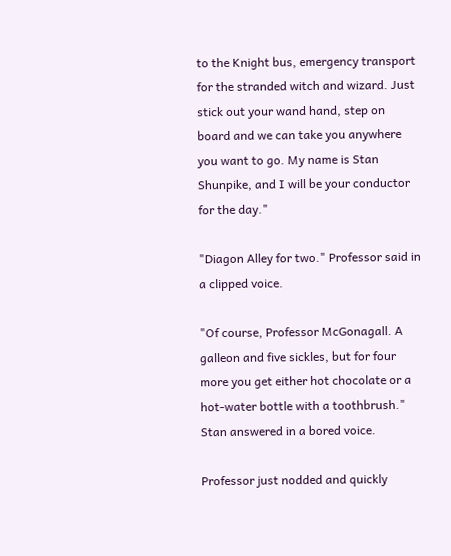to the Knight bus, emergency transport for the stranded witch and wizard. Just stick out your wand hand, step on board and we can take you anywhere you want to go. My name is Stan Shunpike, and I will be your conductor for the day."

"Diagon Alley for two." Professor said in a clipped voice.

"Of course, Professor McGonagall. A galleon and five sickles, but for four more you get either hot chocolate or a hot-water bottle with a toothbrush." Stan answered in a bored voice.

Professor just nodded and quickly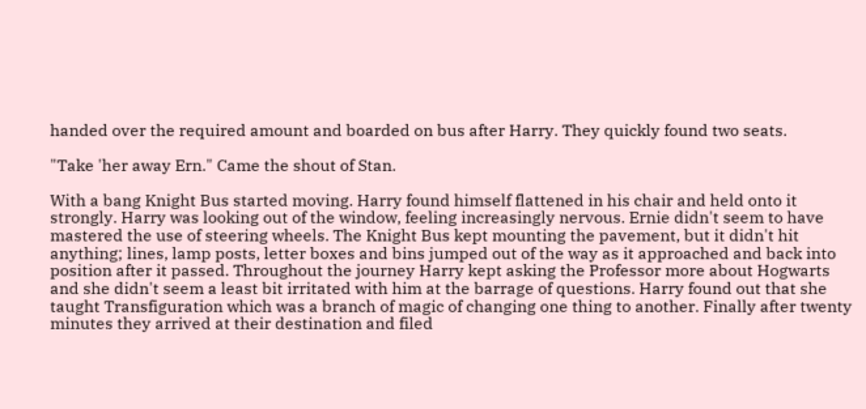handed over the required amount and boarded on bus after Harry. They quickly found two seats.

"Take 'her away Ern." Came the shout of Stan.

With a bang Knight Bus started moving. Harry found himself flattened in his chair and held onto it strongly. Harry was looking out of the window, feeling increasingly nervous. Ernie didn't seem to have mastered the use of steering wheels. The Knight Bus kept mounting the pavement, but it didn't hit anything; lines, lamp posts, letter boxes and bins jumped out of the way as it approached and back into position after it passed. Throughout the journey Harry kept asking the Professor more about Hogwarts and she didn't seem a least bit irritated with him at the barrage of questions. Harry found out that she taught Transfiguration which was a branch of magic of changing one thing to another. Finally after twenty minutes they arrived at their destination and filed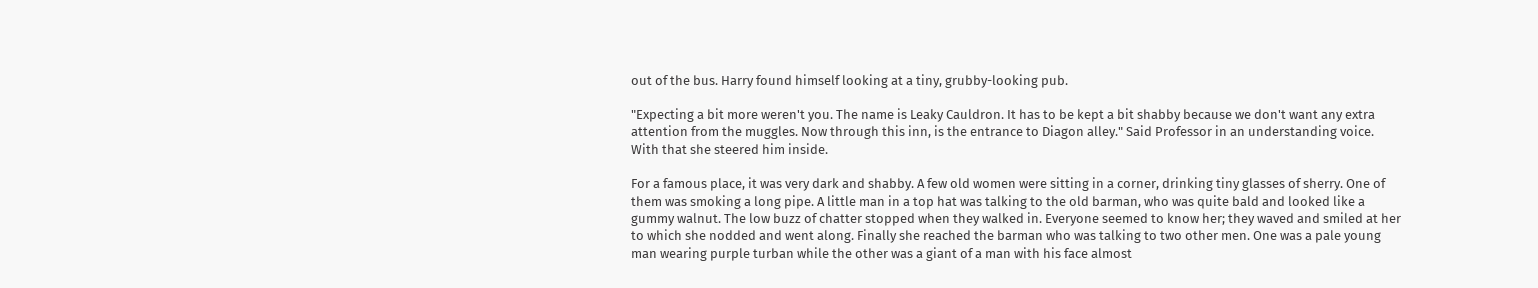out of the bus. Harry found himself looking at a tiny, grubby-looking pub.

"Expecting a bit more weren't you. The name is Leaky Cauldron. It has to be kept a bit shabby because we don't want any extra attention from the muggles. Now through this inn, is the entrance to Diagon alley." Said Professor in an understanding voice. With that she steered him inside.

For a famous place, it was very dark and shabby. A few old women were sitting in a corner, drinking tiny glasses of sherry. One of them was smoking a long pipe. A little man in a top hat was talking to the old barman, who was quite bald and looked like a gummy walnut. The low buzz of chatter stopped when they walked in. Everyone seemed to know her; they waved and smiled at her to which she nodded and went along. Finally she reached the barman who was talking to two other men. One was a pale young man wearing purple turban while the other was a giant of a man with his face almost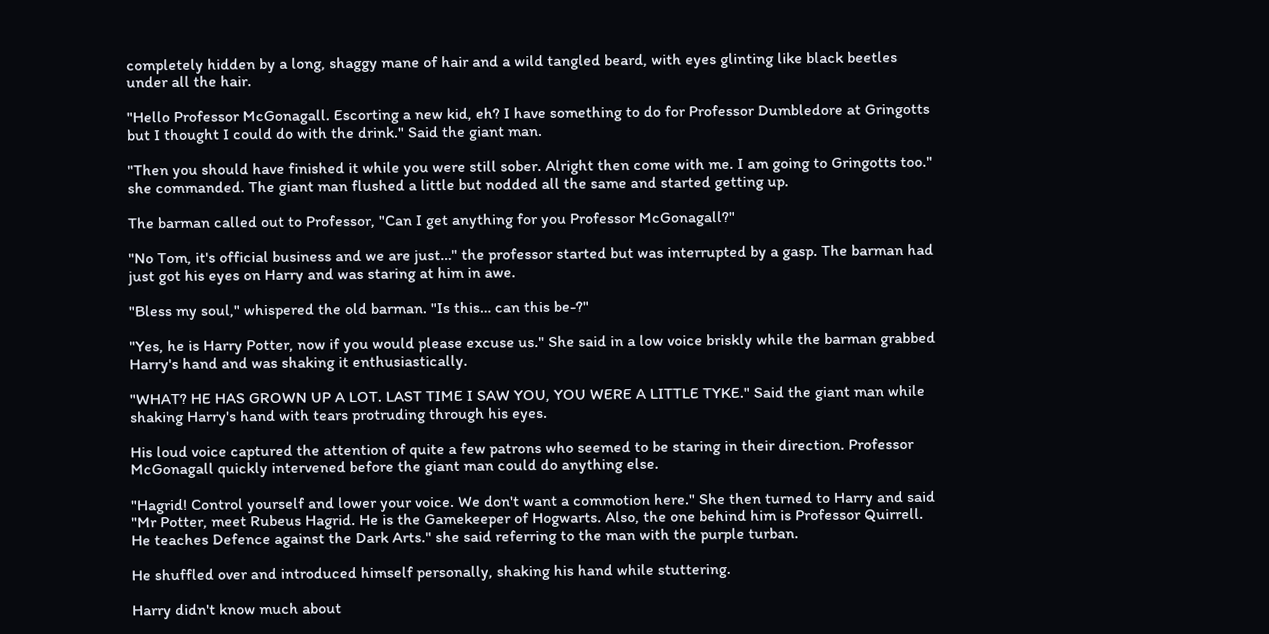completely hidden by a long, shaggy mane of hair and a wild tangled beard, with eyes glinting like black beetles under all the hair.

"Hello Professor McGonagall. Escorting a new kid, eh? I have something to do for Professor Dumbledore at Gringotts but I thought I could do with the drink." Said the giant man.

"Then you should have finished it while you were still sober. Alright then come with me. I am going to Gringotts too." she commanded. The giant man flushed a little but nodded all the same and started getting up.

The barman called out to Professor, "Can I get anything for you Professor McGonagall?"

"No Tom, it's official business and we are just…" the professor started but was interrupted by a gasp. The barman had just got his eyes on Harry and was staring at him in awe.

"Bless my soul," whispered the old barman. "Is this… can this be-?"

"Yes, he is Harry Potter, now if you would please excuse us." She said in a low voice briskly while the barman grabbed Harry's hand and was shaking it enthusiastically.

"WHAT? HE HAS GROWN UP A LOT. LAST TIME I SAW YOU, YOU WERE A LITTLE TYKE." Said the giant man while shaking Harry's hand with tears protruding through his eyes.

His loud voice captured the attention of quite a few patrons who seemed to be staring in their direction. Professor McGonagall quickly intervened before the giant man could do anything else.

"Hagrid! Control yourself and lower your voice. We don't want a commotion here." She then turned to Harry and said "Mr Potter, meet Rubeus Hagrid. He is the Gamekeeper of Hogwarts. Also, the one behind him is Professor Quirrell. He teaches Defence against the Dark Arts." she said referring to the man with the purple turban.

He shuffled over and introduced himself personally, shaking his hand while stuttering.

Harry didn't know much about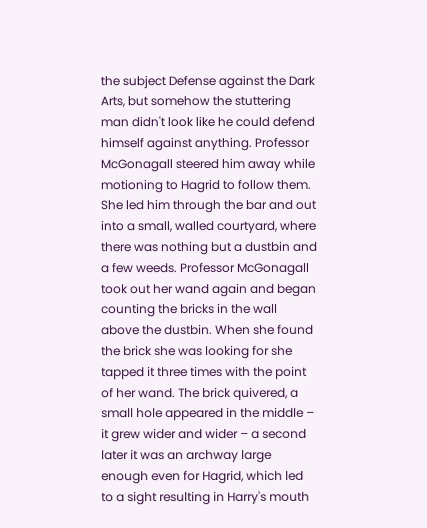the subject Defense against the Dark Arts, but somehow the stuttering man didn't look like he could defend himself against anything. Professor McGonagall steered him away while motioning to Hagrid to follow them. She led him through the bar and out into a small, walled courtyard, where there was nothing but a dustbin and a few weeds. Professor McGonagall took out her wand again and began counting the bricks in the wall above the dustbin. When she found the brick she was looking for she tapped it three times with the point of her wand. The brick quivered, a small hole appeared in the middle – it grew wider and wider – a second later it was an archway large enough even for Hagrid, which led to a sight resulting in Harry's mouth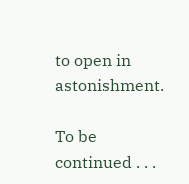to open in astonishment.

To be continued . . .